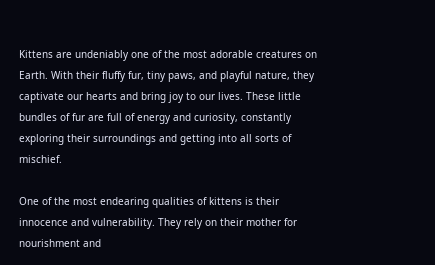Kittens are undeniably one of the most adorable creatures on Earth. With their fluffy fur, tiny paws, and playful nature, they captivate our hearts and bring joy to our lives. These little bundles of fur are full of energy and curiosity, constantly exploring their surroundings and getting into all sorts of mischief.

One of the most endearing qualities of kittens is their innocence and vulnerability. They rely on their mother for nourishment and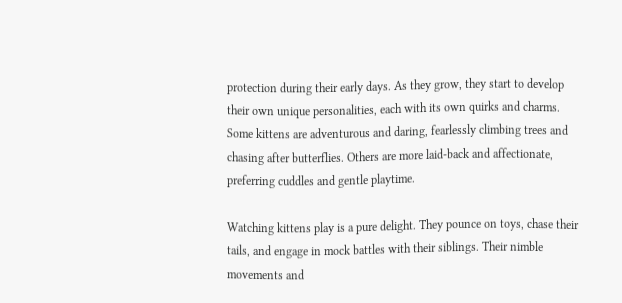protection during their early days. As they grow, they start to develop their own unique personalities, each with its own quirks and charms. Some kittens are adventurous and daring, fearlessly climbing trees and chasing after butterflies. Others are more laid-back and affectionate, preferring cuddles and gentle playtime.

Watching kittens play is a pure delight. They pounce on toys, chase their tails, and engage in mock battles with their siblings. Their nimble movements and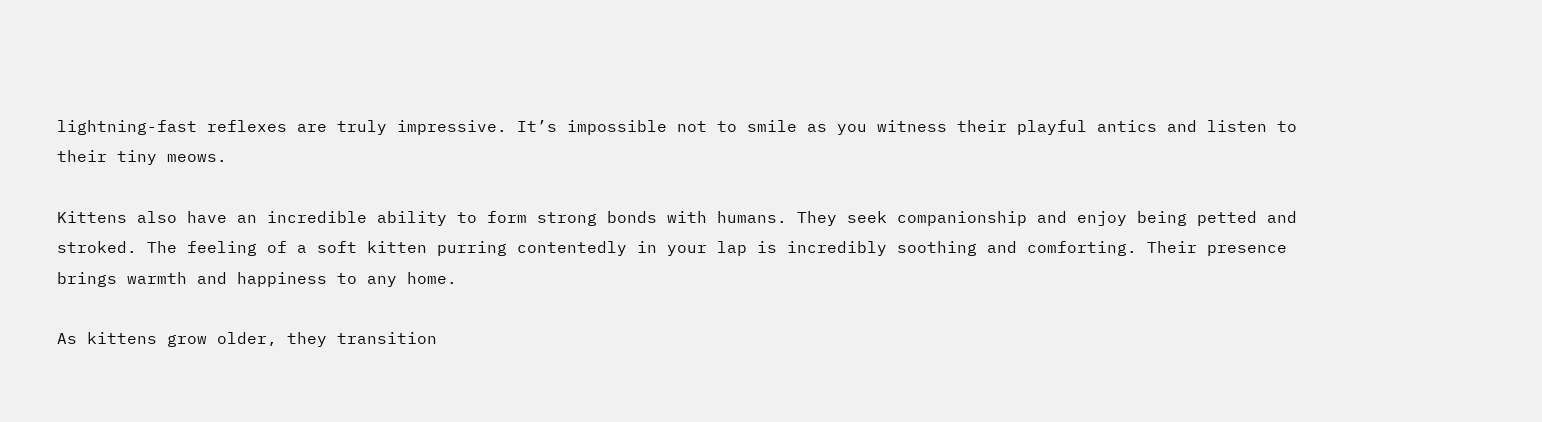lightning-fast reflexes are truly impressive. It’s impossible not to smile as you witness their playful antics and listen to their tiny meows.

Kittens also have an incredible ability to form strong bonds with humans. They seek companionship and enjoy being petted and stroked. The feeling of a soft kitten purring contentedly in your lap is incredibly soothing and comforting. Their presence brings warmth and happiness to any home.

As kittens grow older, they transition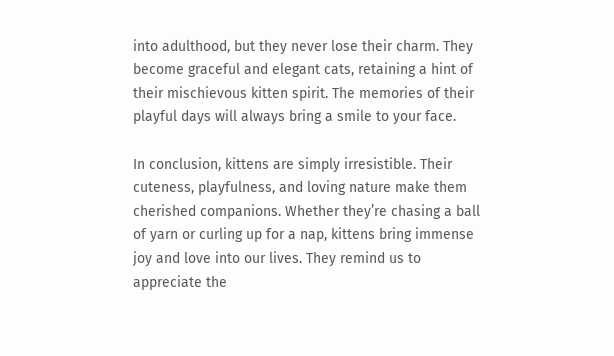into adulthood, but they never lose their charm. They become graceful and elegant cats, retaining a hint of their mischievous kitten spirit. The memories of their playful days will always bring a smile to your face.

In conclusion, kittens are simply irresistible. Their cuteness, playfulness, and loving nature make them cherished companions. Whether they’re chasing a ball of yarn or curling up for a nap, kittens bring immense joy and love into our lives. They remind us to appreciate the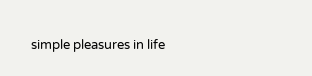simple pleasures in life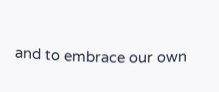and to embrace our own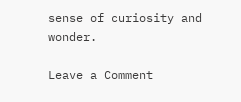sense of curiosity and wonder.

Leave a Comment